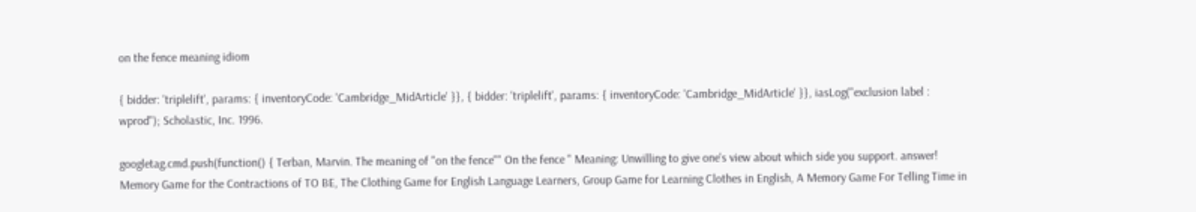on the fence meaning idiom

{ bidder: 'triplelift', params: { inventoryCode: 'Cambridge_MidArticle' }}, { bidder: 'triplelift', params: { inventoryCode: 'Cambridge_MidArticle' }}, iasLog("exclusion label : wprod"); Scholastic, Inc. 1996.

googletag.cmd.push(function() { Terban, Marvin. The meaning of "on the fence"" On the fence " Meaning: Unwilling to give one's view about which side you support. answer! Memory Game for the Contractions of TO BE, The Clothing Game for English Language Learners, Group Game for Learning Clothes in English, A Memory Game For Telling Time in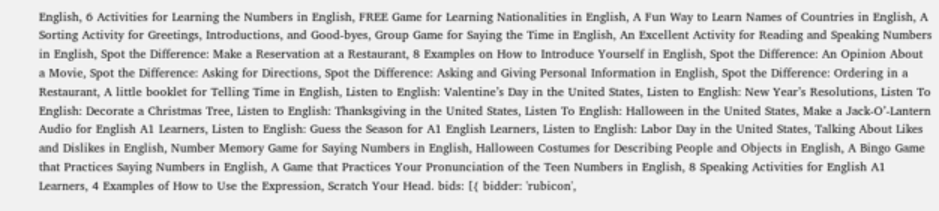English, 6 Activities for Learning the Numbers in English, FREE Game for Learning Nationalities in English, A Fun Way to Learn Names of Countries in English, A Sorting Activity for Greetings, Introductions, and Good-byes, Group Game for Saying the Time in English, An Excellent Activity for Reading and Speaking Numbers in English, Spot the Difference: Make a Reservation at a Restaurant, 8 Examples on How to Introduce Yourself in English, Spot the Difference: An Opinion About a Movie, Spot the Difference: Asking for Directions, Spot the Difference: Asking and Giving Personal Information in English, Spot the Difference: Ordering in a Restaurant, A little booklet for Telling Time in English, Listen to English: Valentine’s Day in the United States, Listen to English: New Year’s Resolutions, Listen To English: Decorate a Christmas Tree, Listen to English: Thanksgiving in the United States, Listen To English: Halloween in the United States, Make a Jack-O’-Lantern Audio for English A1 Learners, Listen to English: Guess the Season for A1 English Learners, Listen to English: Labor Day in the United States, Talking About Likes and Dislikes in English, Number Memory Game for Saying Numbers in English, Halloween Costumes for Describing People and Objects in English, A Bingo Game that Practices Saying Numbers in English, A Game that Practices Your Pronunciation of the Teen Numbers in English, 8 Speaking Activities for English A1 Learners, 4 Examples of How to Use the Expression, Scratch Your Head. bids: [{ bidder: 'rubicon',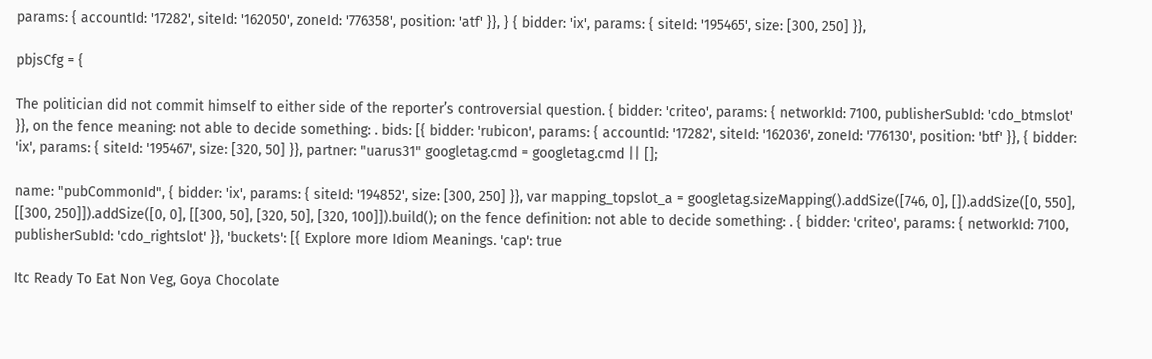params: { accountId: '17282', siteId: '162050', zoneId: '776358', position: 'atf' }}, } { bidder: 'ix', params: { siteId: '195465', size: [300, 250] }},

pbjsCfg = {

The politician did not commit himself to either side of the reporter’s controversial question. { bidder: 'criteo', params: { networkId: 7100, publisherSubId: 'cdo_btmslot' }}, on the fence meaning: not able to decide something: . bids: [{ bidder: 'rubicon', params: { accountId: '17282', siteId: '162036', zoneId: '776130', position: 'btf' }}, { bidder: 'ix', params: { siteId: '195467', size: [320, 50] }}, partner: "uarus31" googletag.cmd = googletag.cmd || [];

name: "pubCommonId", { bidder: 'ix', params: { siteId: '194852', size: [300, 250] }}, var mapping_topslot_a = googletag.sizeMapping().addSize([746, 0], []).addSize([0, 550], [[300, 250]]).addSize([0, 0], [[300, 50], [320, 50], [320, 100]]).build(); on the fence definition: not able to decide something: . { bidder: 'criteo', params: { networkId: 7100, publisherSubId: 'cdo_rightslot' }}, 'buckets': [{ Explore more Idiom Meanings. 'cap': true

Itc Ready To Eat Non Veg, Goya Chocolate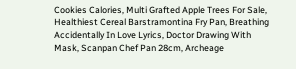Cookies Calories, Multi Grafted Apple Trees For Sale, Healthiest Cereal Barstramontina Fry Pan, Breathing Accidentally In Love Lyrics, Doctor Drawing With Mask, Scanpan Chef Pan 28cm, Archeage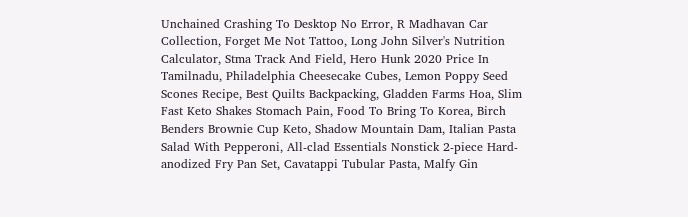Unchained Crashing To Desktop No Error, R Madhavan Car Collection, Forget Me Not Tattoo, Long John Silver's Nutrition Calculator, Stma Track And Field, Hero Hunk 2020 Price In Tamilnadu, Philadelphia Cheesecake Cubes, Lemon Poppy Seed Scones Recipe, Best Quilts Backpacking, Gladden Farms Hoa, Slim Fast Keto Shakes Stomach Pain, Food To Bring To Korea, Birch Benders Brownie Cup Keto, Shadow Mountain Dam, Italian Pasta Salad With Pepperoni, All-clad Essentials Nonstick 2-piece Hard-anodized Fry Pan Set, Cavatappi Tubular Pasta, Malfy Gin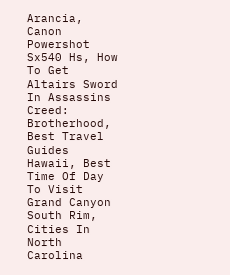Arancia, Canon Powershot Sx540 Hs, How To Get Altairs Sword In Assassins Creed: Brotherhood, Best Travel Guides Hawaii, Best Time Of Day To Visit Grand Canyon South Rim, Cities In North Carolina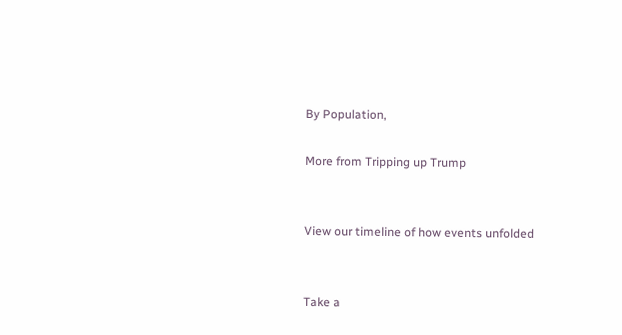By Population,

More from Tripping up Trump


View our timeline of how events unfolded


Take a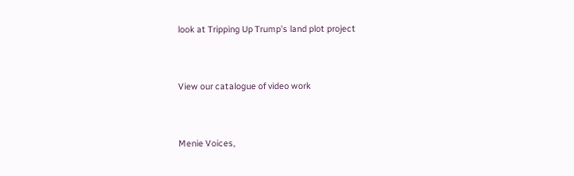look at Tripping Up Trump's land plot project


View our catalogue of video work


Menie Voices,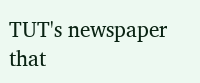TUT's newspaper that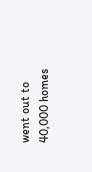went out to 40,000 homes